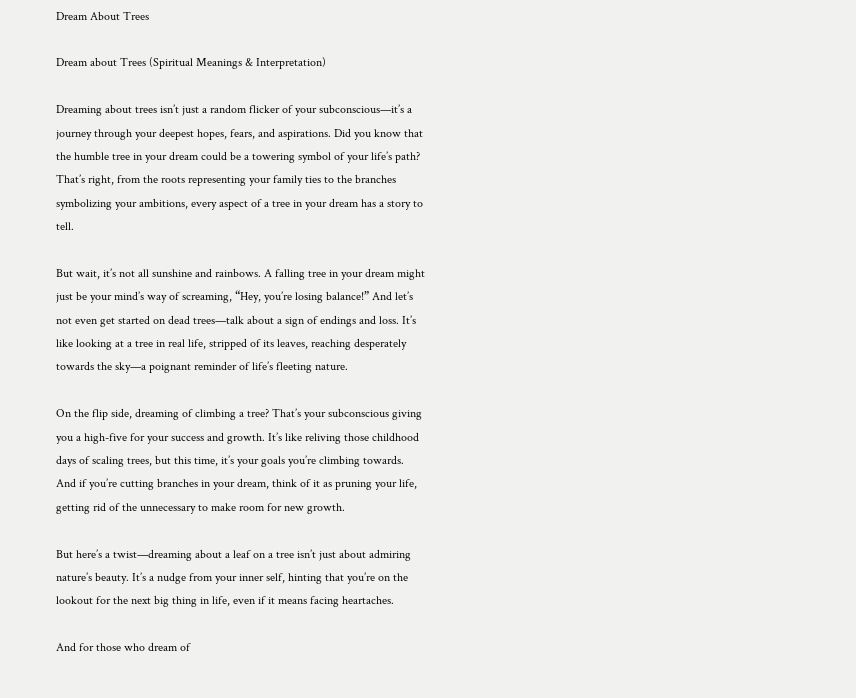Dream About Trees

Dream about Trees (Spiritual Meanings & Interpretation)

Dreaming about trees isn’t just a random flicker of your subconscious—it’s a journey through your deepest hopes, fears, and aspirations. Did you know that the humble tree in your dream could be a towering symbol of your life’s path? That’s right, from the roots representing your family ties to the branches symbolizing your ambitions, every aspect of a tree in your dream has a story to tell.

But wait, it’s not all sunshine and rainbows. A falling tree in your dream might just be your mind’s way of screaming, “Hey, you’re losing balance!” And let’s not even get started on dead trees—talk about a sign of endings and loss. It’s like looking at a tree in real life, stripped of its leaves, reaching desperately towards the sky—a poignant reminder of life’s fleeting nature.

On the flip side, dreaming of climbing a tree? That’s your subconscious giving you a high-five for your success and growth. It’s like reliving those childhood days of scaling trees, but this time, it’s your goals you’re climbing towards. And if you’re cutting branches in your dream, think of it as pruning your life, getting rid of the unnecessary to make room for new growth.

But here’s a twist—dreaming about a leaf on a tree isn’t just about admiring nature’s beauty. It’s a nudge from your inner self, hinting that you’re on the lookout for the next big thing in life, even if it means facing heartaches.

And for those who dream of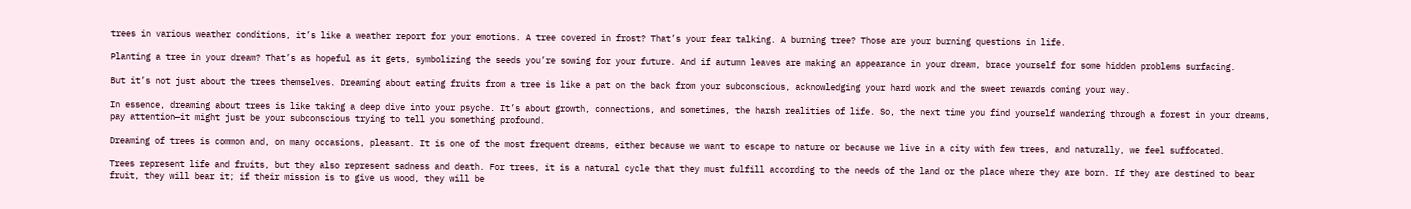trees in various weather conditions, it’s like a weather report for your emotions. A tree covered in frost? That’s your fear talking. A burning tree? Those are your burning questions in life.

Planting a tree in your dream? That’s as hopeful as it gets, symbolizing the seeds you’re sowing for your future. And if autumn leaves are making an appearance in your dream, brace yourself for some hidden problems surfacing.

But it’s not just about the trees themselves. Dreaming about eating fruits from a tree is like a pat on the back from your subconscious, acknowledging your hard work and the sweet rewards coming your way.

In essence, dreaming about trees is like taking a deep dive into your psyche. It’s about growth, connections, and sometimes, the harsh realities of life. So, the next time you find yourself wandering through a forest in your dreams, pay attention—it might just be your subconscious trying to tell you something profound.

Dreaming of trees is common and, on many occasions, pleasant. It is one of the most frequent dreams, either because we want to escape to nature or because we live in a city with few trees, and naturally, we feel suffocated.

Trees represent life and fruits, but they also represent sadness and death. For trees, it is a natural cycle that they must fulfill according to the needs of the land or the place where they are born. If they are destined to bear fruit, they will bear it; if their mission is to give us wood, they will be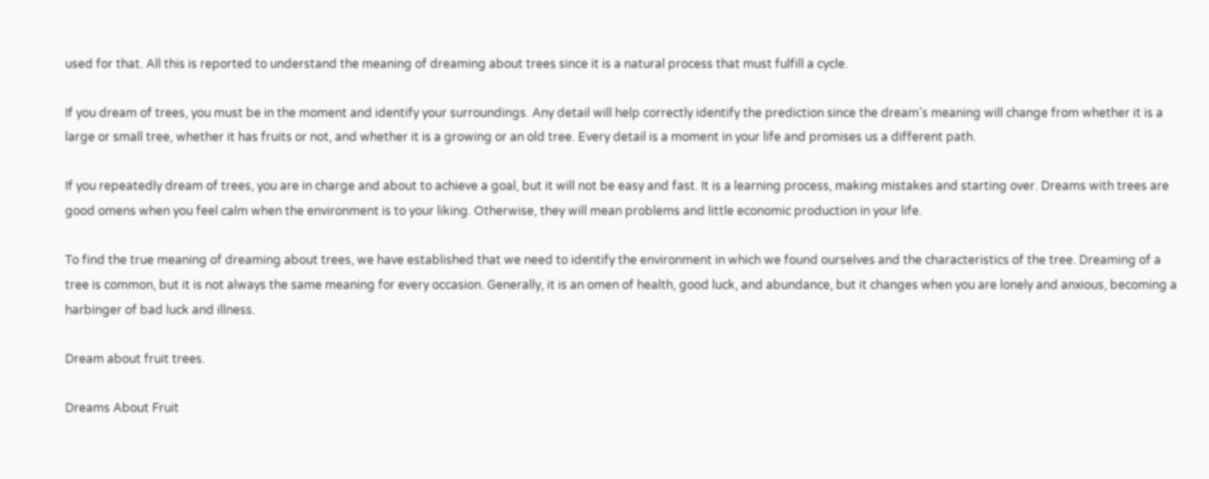used for that. All this is reported to understand the meaning of dreaming about trees since it is a natural process that must fulfill a cycle.

If you dream of trees, you must be in the moment and identify your surroundings. Any detail will help correctly identify the prediction since the dream’s meaning will change from whether it is a large or small tree, whether it has fruits or not, and whether it is a growing or an old tree. Every detail is a moment in your life and promises us a different path.

If you repeatedly dream of trees, you are in charge and about to achieve a goal, but it will not be easy and fast. It is a learning process, making mistakes and starting over. Dreams with trees are good omens when you feel calm when the environment is to your liking. Otherwise, they will mean problems and little economic production in your life.

To find the true meaning of dreaming about trees, we have established that we need to identify the environment in which we found ourselves and the characteristics of the tree. Dreaming of a tree is common, but it is not always the same meaning for every occasion. Generally, it is an omen of health, good luck, and abundance, but it changes when you are lonely and anxious, becoming a harbinger of bad luck and illness.

Dream about fruit trees.

Dreams About Fruit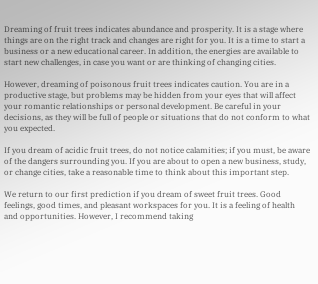Dreaming of fruit trees indicates abundance and prosperity. It is a stage where things are on the right track and changes are right for you. It is a time to start a business or a new educational career. In addition, the energies are available to start new challenges, in case you want or are thinking of changing cities.

However, dreaming of poisonous fruit trees indicates caution. You are in a productive stage, but problems may be hidden from your eyes that will affect your romantic relationships or personal development. Be careful in your decisions, as they will be full of people or situations that do not conform to what you expected.

If you dream of acidic fruit trees, do not notice calamities; if you must, be aware of the dangers surrounding you. If you are about to open a new business, study, or change cities, take a reasonable time to think about this important step.

We return to our first prediction if you dream of sweet fruit trees. Good feelings, good times, and pleasant workspaces for you. It is a feeling of health and opportunities. However, I recommend taking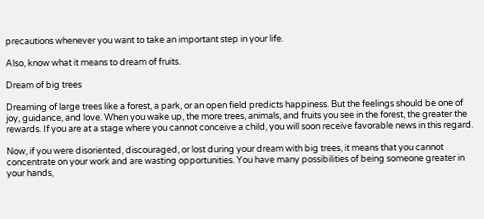precautions whenever you want to take an important step in your life.

Also, know what it means to dream of fruits.

Dream of big trees

Dreaming of large trees like a forest, a park, or an open field predicts happiness. But the feelings should be one of joy, guidance, and love. When you wake up, the more trees, animals, and fruits you see in the forest, the greater the rewards. If you are at a stage where you cannot conceive a child, you will soon receive favorable news in this regard.

Now, if you were disoriented, discouraged, or lost during your dream with big trees, it means that you cannot concentrate on your work and are wasting opportunities. You have many possibilities of being someone greater in your hands,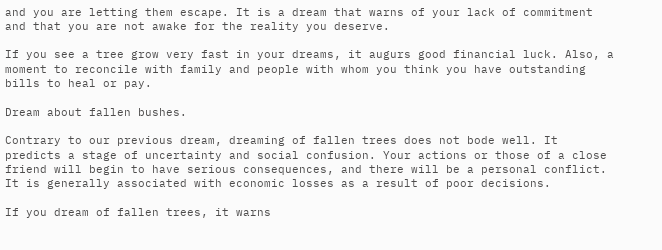and you are letting them escape. It is a dream that warns of your lack of commitment and that you are not awake for the reality you deserve.

If you see a tree grow very fast in your dreams, it augurs good financial luck. Also, a moment to reconcile with family and people with whom you think you have outstanding bills to heal or pay.

Dream about fallen bushes.

Contrary to our previous dream, dreaming of fallen trees does not bode well. It predicts a stage of uncertainty and social confusion. Your actions or those of a close friend will begin to have serious consequences, and there will be a personal conflict. It is generally associated with economic losses as a result of poor decisions.

If you dream of fallen trees, it warns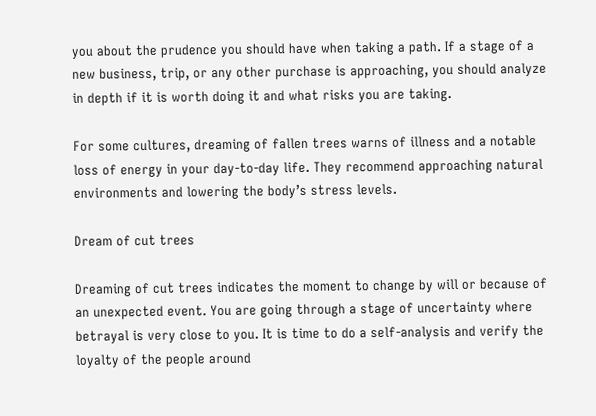you about the prudence you should have when taking a path. If a stage of a new business, trip, or any other purchase is approaching, you should analyze in depth if it is worth doing it and what risks you are taking.

For some cultures, dreaming of fallen trees warns of illness and a notable loss of energy in your day-to-day life. They recommend approaching natural environments and lowering the body’s stress levels.

Dream of cut trees

Dreaming of cut trees indicates the moment to change by will or because of an unexpected event. You are going through a stage of uncertainty where betrayal is very close to you. It is time to do a self-analysis and verify the loyalty of the people around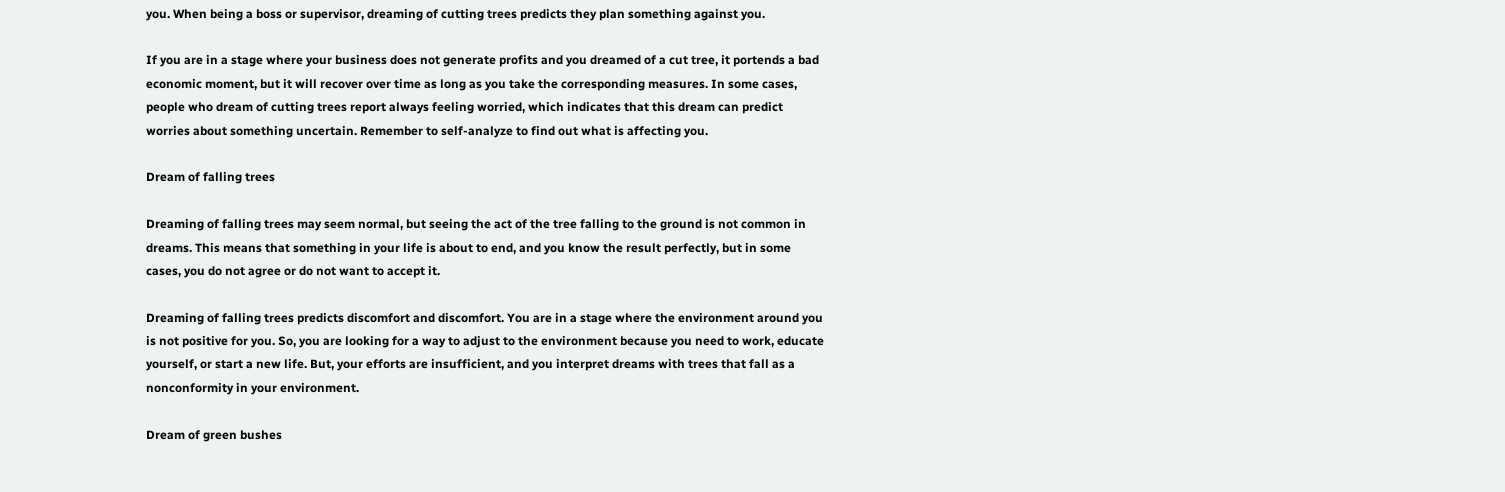you. When being a boss or supervisor, dreaming of cutting trees predicts they plan something against you.

If you are in a stage where your business does not generate profits and you dreamed of a cut tree, it portends a bad economic moment, but it will recover over time as long as you take the corresponding measures. In some cases, people who dream of cutting trees report always feeling worried, which indicates that this dream can predict worries about something uncertain. Remember to self-analyze to find out what is affecting you.

Dream of falling trees

Dreaming of falling trees may seem normal, but seeing the act of the tree falling to the ground is not common in dreams. This means that something in your life is about to end, and you know the result perfectly, but in some cases, you do not agree or do not want to accept it.

Dreaming of falling trees predicts discomfort and discomfort. You are in a stage where the environment around you is not positive for you. So, you are looking for a way to adjust to the environment because you need to work, educate yourself, or start a new life. But, your efforts are insufficient, and you interpret dreams with trees that fall as a nonconformity in your environment.

Dream of green bushes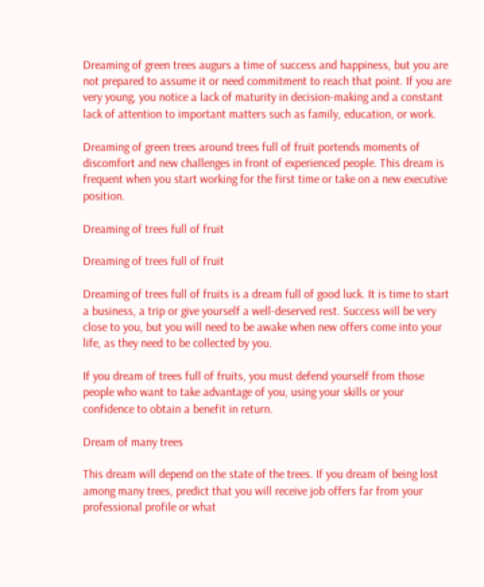Dreaming of green trees augurs a time of success and happiness, but you are not prepared to assume it or need commitment to reach that point. If you are very young, you notice a lack of maturity in decision-making and a constant lack of attention to important matters such as family, education, or work.

Dreaming of green trees around trees full of fruit portends moments of discomfort and new challenges in front of experienced people. This dream is frequent when you start working for the first time or take on a new executive position.

Dreaming of trees full of fruit

Dreaming of trees full of fruit

Dreaming of trees full of fruits is a dream full of good luck. It is time to start a business, a trip or give yourself a well-deserved rest. Success will be very close to you, but you will need to be awake when new offers come into your life, as they need to be collected by you.

If you dream of trees full of fruits, you must defend yourself from those people who want to take advantage of you, using your skills or your confidence to obtain a benefit in return.

Dream of many trees

This dream will depend on the state of the trees. If you dream of being lost among many trees, predict that you will receive job offers far from your professional profile or what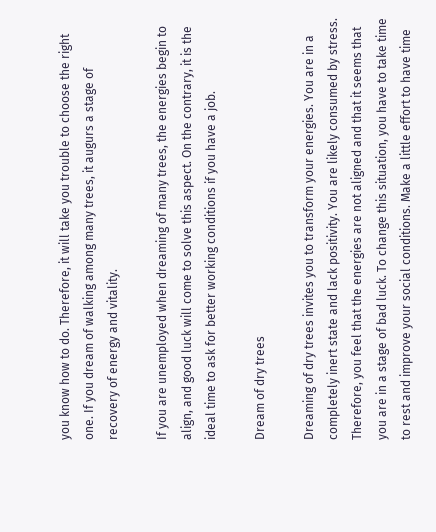you know how to do. Therefore, it will take you trouble to choose the right one. If you dream of walking among many trees, it augurs a stage of recovery of energy and vitality.

If you are unemployed when dreaming of many trees, the energies begin to align, and good luck will come to solve this aspect. On the contrary, it is the ideal time to ask for better working conditions if you have a job.

Dream of dry trees

Dreaming of dry trees invites you to transform your energies. You are in a completely inert state and lack positivity. You are likely consumed by stress. Therefore, you feel that the energies are not aligned and that it seems that you are in a stage of bad luck. To change this situation, you have to take time to rest and improve your social conditions. Make a little effort to have time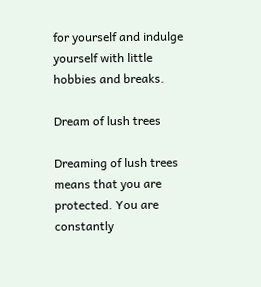for yourself and indulge yourself with little hobbies and breaks.

Dream of lush trees

Dreaming of lush trees means that you are protected. You are constantly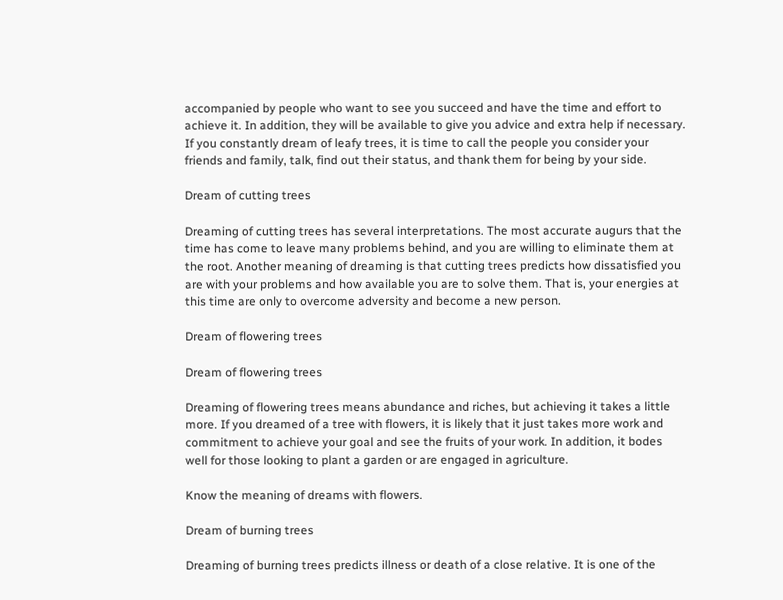accompanied by people who want to see you succeed and have the time and effort to achieve it. In addition, they will be available to give you advice and extra help if necessary. If you constantly dream of leafy trees, it is time to call the people you consider your friends and family, talk, find out their status, and thank them for being by your side.

Dream of cutting trees

Dreaming of cutting trees has several interpretations. The most accurate augurs that the time has come to leave many problems behind, and you are willing to eliminate them at the root. Another meaning of dreaming is that cutting trees predicts how dissatisfied you are with your problems and how available you are to solve them. That is, your energies at this time are only to overcome adversity and become a new person.

Dream of flowering trees

Dream of flowering trees

Dreaming of flowering trees means abundance and riches, but achieving it takes a little more. If you dreamed of a tree with flowers, it is likely that it just takes more work and commitment to achieve your goal and see the fruits of your work. In addition, it bodes well for those looking to plant a garden or are engaged in agriculture.

Know the meaning of dreams with flowers.

Dream of burning trees

Dreaming of burning trees predicts illness or death of a close relative. It is one of the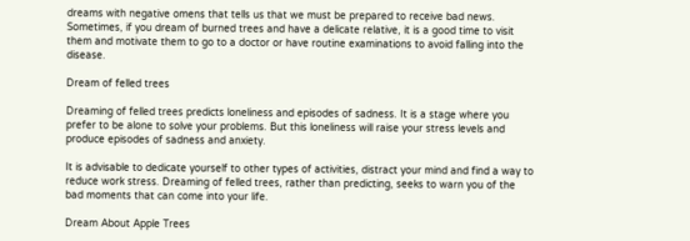dreams with negative omens that tells us that we must be prepared to receive bad news. Sometimes, if you dream of burned trees and have a delicate relative, it is a good time to visit them and motivate them to go to a doctor or have routine examinations to avoid falling into the disease.

Dream of felled trees

Dreaming of felled trees predicts loneliness and episodes of sadness. It is a stage where you prefer to be alone to solve your problems. But this loneliness will raise your stress levels and produce episodes of sadness and anxiety.

It is advisable to dedicate yourself to other types of activities, distract your mind and find a way to reduce work stress. Dreaming of felled trees, rather than predicting, seeks to warn you of the bad moments that can come into your life.

Dream About Apple Trees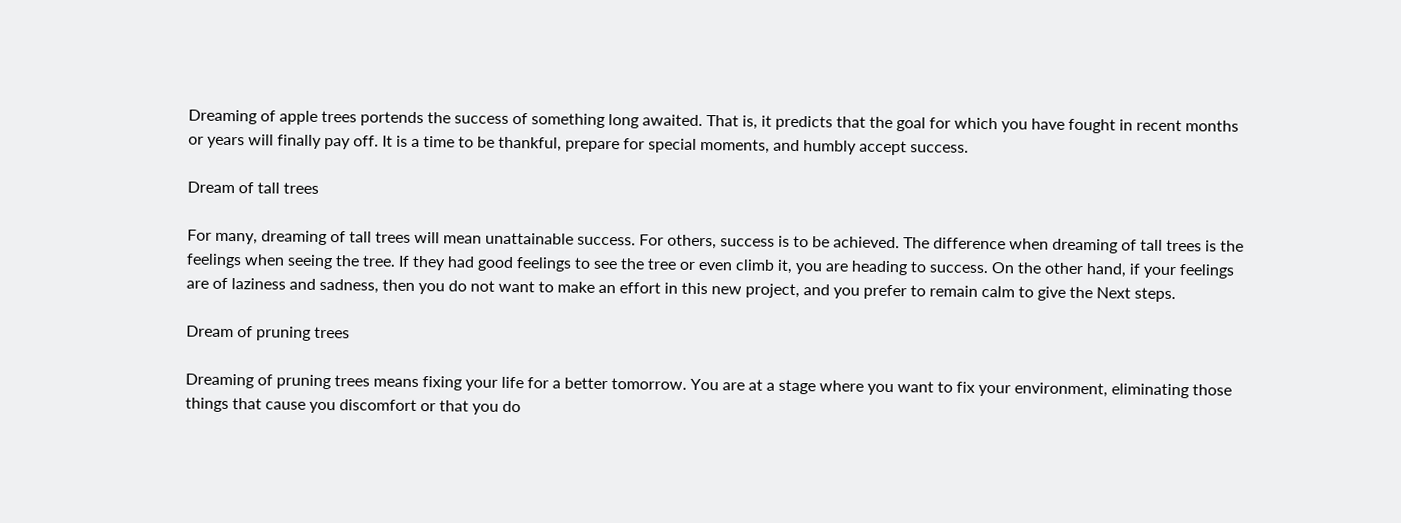Dreaming of apple trees portends the success of something long awaited. That is, it predicts that the goal for which you have fought in recent months or years will finally pay off. It is a time to be thankful, prepare for special moments, and humbly accept success.

Dream of tall trees

For many, dreaming of tall trees will mean unattainable success. For others, success is to be achieved. The difference when dreaming of tall trees is the feelings when seeing the tree. If they had good feelings to see the tree or even climb it, you are heading to success. On the other hand, if your feelings are of laziness and sadness, then you do not want to make an effort in this new project, and you prefer to remain calm to give the Next steps.

Dream of pruning trees

Dreaming of pruning trees means fixing your life for a better tomorrow. You are at a stage where you want to fix your environment, eliminating those things that cause you discomfort or that you do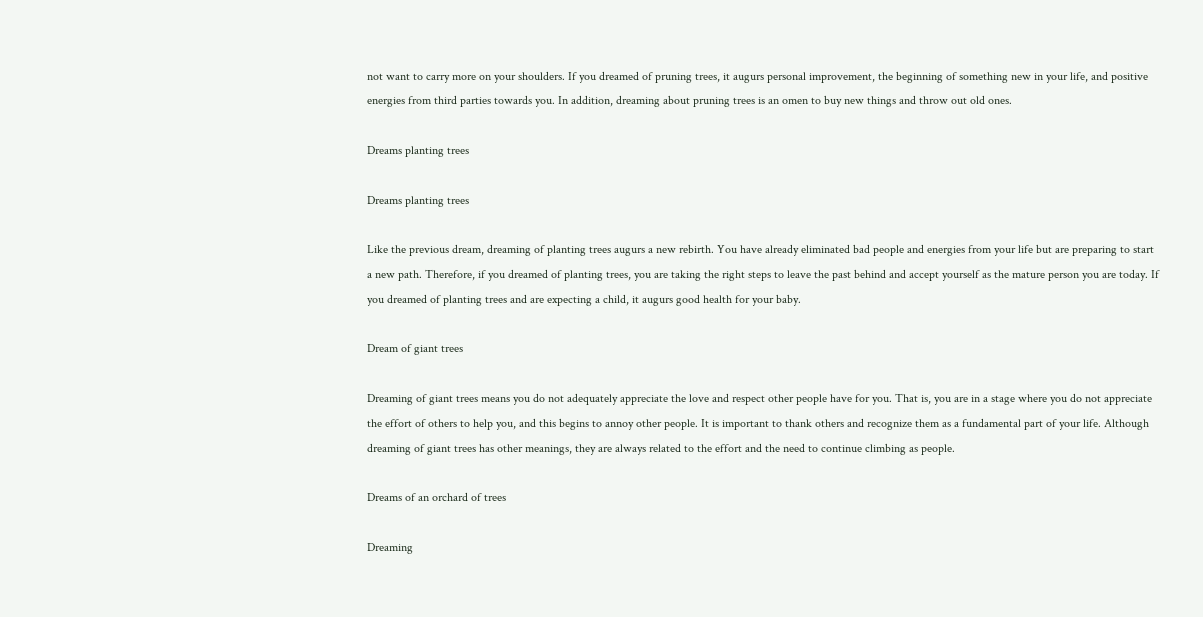not want to carry more on your shoulders. If you dreamed of pruning trees, it augurs personal improvement, the beginning of something new in your life, and positive energies from third parties towards you. In addition, dreaming about pruning trees is an omen to buy new things and throw out old ones.

Dreams planting trees

Dreams planting trees

Like the previous dream, dreaming of planting trees augurs a new rebirth. You have already eliminated bad people and energies from your life but are preparing to start a new path. Therefore, if you dreamed of planting trees, you are taking the right steps to leave the past behind and accept yourself as the mature person you are today. If you dreamed of planting trees and are expecting a child, it augurs good health for your baby.

Dream of giant trees

Dreaming of giant trees means you do not adequately appreciate the love and respect other people have for you. That is, you are in a stage where you do not appreciate the effort of others to help you, and this begins to annoy other people. It is important to thank others and recognize them as a fundamental part of your life. Although dreaming of giant trees has other meanings, they are always related to the effort and the need to continue climbing as people.

Dreams of an orchard of trees

Dreaming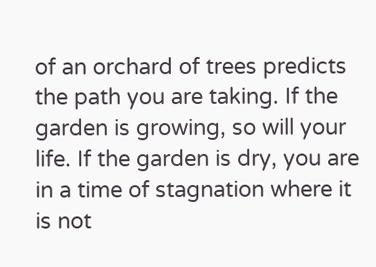of an orchard of trees predicts the path you are taking. If the garden is growing, so will your life. If the garden is dry, you are in a time of stagnation where it is not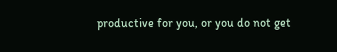productive for you, or you do not get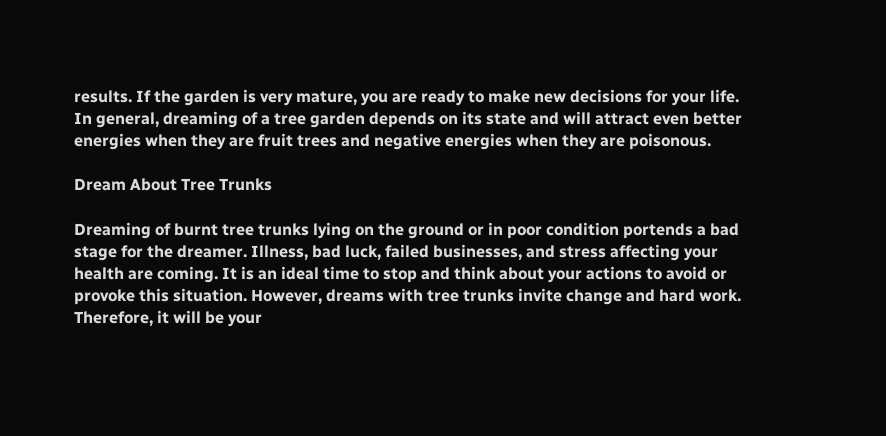results. If the garden is very mature, you are ready to make new decisions for your life. In general, dreaming of a tree garden depends on its state and will attract even better energies when they are fruit trees and negative energies when they are poisonous.

Dream About Tree Trunks

Dreaming of burnt tree trunks lying on the ground or in poor condition portends a bad stage for the dreamer. Illness, bad luck, failed businesses, and stress affecting your health are coming. It is an ideal time to stop and think about your actions to avoid or provoke this situation. However, dreams with tree trunks invite change and hard work. Therefore, it will be your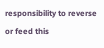responsibility to reverse or feed this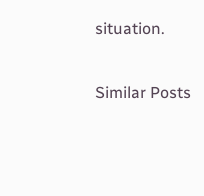situation.

Similar Posts